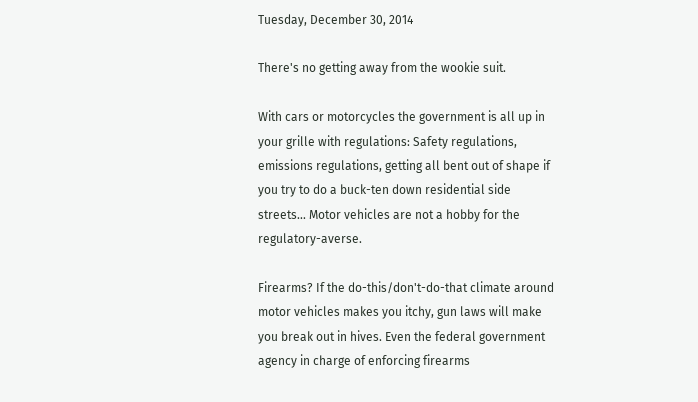Tuesday, December 30, 2014

There's no getting away from the wookie suit.

With cars or motorcycles the government is all up in your grille with regulations: Safety regulations, emissions regulations, getting all bent out of shape if you try to do a buck-ten down residential side streets... Motor vehicles are not a hobby for the regulatory-averse.

Firearms? If the do-this/don't-do-that climate around motor vehicles makes you itchy, gun laws will make you break out in hives. Even the federal government agency in charge of enforcing firearms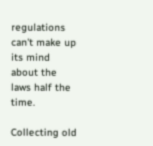regulations can't make up its mind about the laws half the time.

Collecting old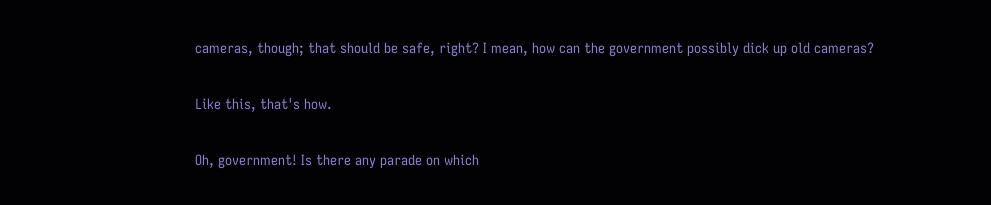cameras, though; that should be safe, right? I mean, how can the government possibly dick up old cameras?

Like this, that's how.

Oh, government! Is there any parade on which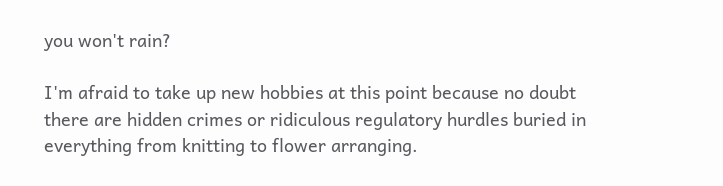you won't rain?

I'm afraid to take up new hobbies at this point because no doubt there are hidden crimes or ridiculous regulatory hurdles buried in everything from knitting to flower arranging.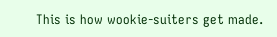This is how wookie-suiters get made.